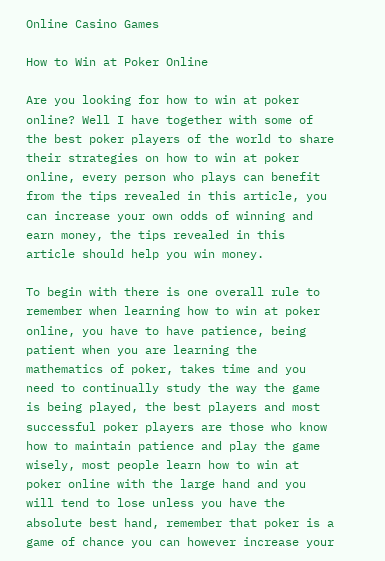Online Casino Games

How to Win at Poker Online

Are you looking for how to win at poker online? Well I have together with some of the best poker players of the world to share their strategies on how to win at poker online, every person who plays can benefit from the tips revealed in this article, you can increase your own odds of winning and earn money, the tips revealed in this article should help you win money.

To begin with there is one overall rule to remember when learning how to win at poker online, you have to have patience, being patient when you are learning the mathematics of poker, takes time and you need to continually study the way the game is being played, the best players and most successful poker players are those who know how to maintain patience and play the game wisely, most people learn how to win at poker online with the large hand and you will tend to lose unless you have the absolute best hand, remember that poker is a game of chance you can however increase your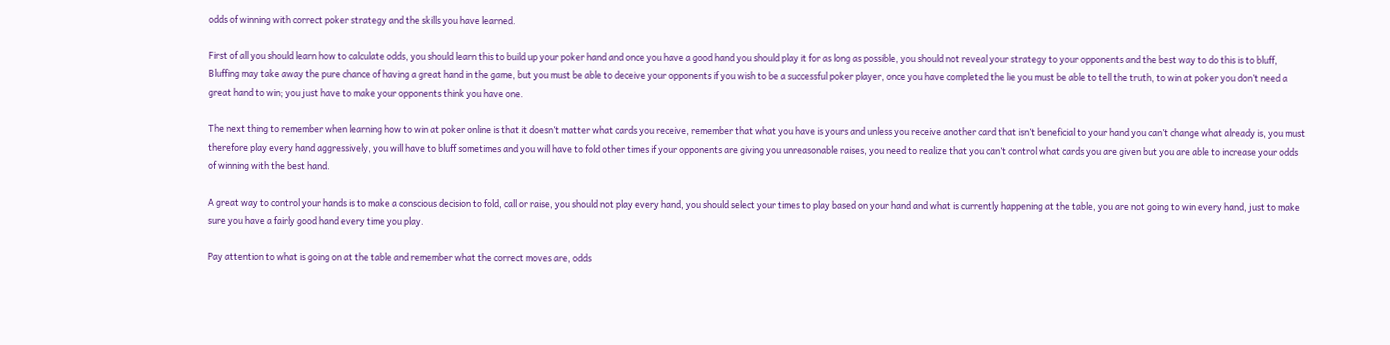odds of winning with correct poker strategy and the skills you have learned.

First of all you should learn how to calculate odds, you should learn this to build up your poker hand and once you have a good hand you should play it for as long as possible, you should not reveal your strategy to your opponents and the best way to do this is to bluff, Bluffing may take away the pure chance of having a great hand in the game, but you must be able to deceive your opponents if you wish to be a successful poker player, once you have completed the lie you must be able to tell the truth, to win at poker you don’t need a great hand to win; you just have to make your opponents think you have one.

The next thing to remember when learning how to win at poker online is that it doesn’t matter what cards you receive, remember that what you have is yours and unless you receive another card that isn’t beneficial to your hand you can’t change what already is, you must therefore play every hand aggressively, you will have to bluff sometimes and you will have to fold other times if your opponents are giving you unreasonable raises, you need to realize that you can’t control what cards you are given but you are able to increase your odds of winning with the best hand.

A great way to control your hands is to make a conscious decision to fold, call or raise, you should not play every hand, you should select your times to play based on your hand and what is currently happening at the table, you are not going to win every hand, just to make sure you have a fairly good hand every time you play.

Pay attention to what is going on at the table and remember what the correct moves are, odds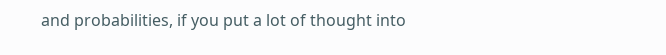and probabilities, if you put a lot of thought into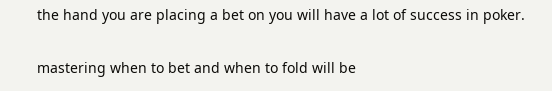the hand you are placing a bet on you will have a lot of success in poker.

mastering when to bet and when to fold will be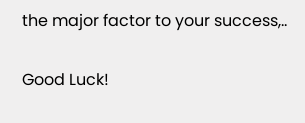the major factor to your success,..

Good Luck!